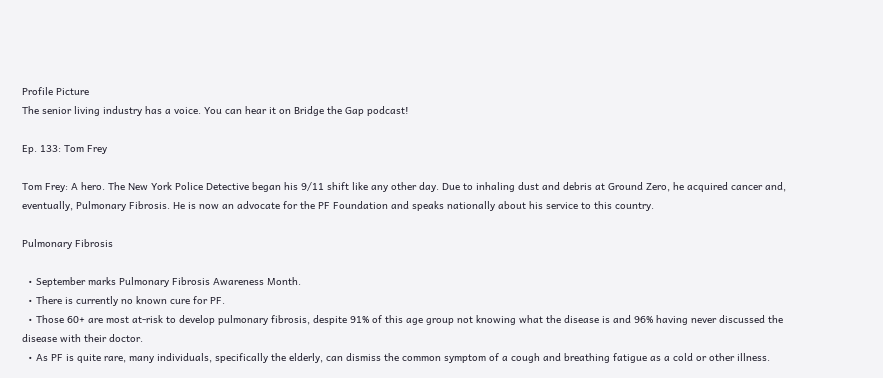Profile Picture
The senior living industry has a voice. You can hear it on Bridge the Gap podcast!

Ep. 133: Tom Frey

Tom Frey: A hero. The New York Police Detective began his 9/11 shift like any other day. Due to inhaling dust and debris at Ground Zero, he acquired cancer and, eventually, Pulmonary Fibrosis. He is now an advocate for the PF Foundation and speaks nationally about his service to this country.

Pulmonary Fibrosis

  • September marks Pulmonary Fibrosis Awareness Month.
  • There is currently no known cure for PF.
  • Those 60+ are most at-risk to develop pulmonary fibrosis, despite 91% of this age group not knowing what the disease is and 96% having never discussed the disease with their doctor.
  • As PF is quite rare, many individuals, specifically the elderly, can dismiss the common symptom of a cough and breathing fatigue as a cold or other illness.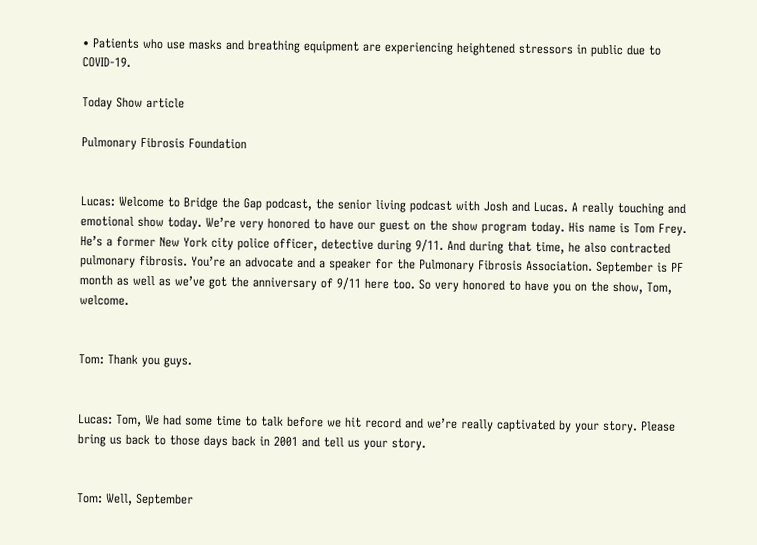• Patients who use masks and breathing equipment are experiencing heightened stressors in public due to COVID-19.

Today Show article

Pulmonary Fibrosis Foundation


Lucas: Welcome to Bridge the Gap podcast, the senior living podcast with Josh and Lucas. A really touching and emotional show today. We’re very honored to have our guest on the show program today. His name is Tom Frey. He’s a former New York city police officer, detective during 9/11. And during that time, he also contracted pulmonary fibrosis. You’re an advocate and a speaker for the Pulmonary Fibrosis Association. September is PF month as well as we’ve got the anniversary of 9/11 here too. So very honored to have you on the show, Tom, welcome.


Tom: Thank you guys.


Lucas: Tom, We had some time to talk before we hit record and we’re really captivated by your story. Please bring us back to those days back in 2001 and tell us your story.


Tom: Well, September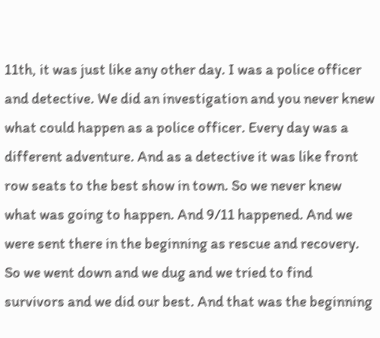11th, it was just like any other day. I was a police officer and detective. We did an investigation and you never knew what could happen as a police officer. Every day was a different adventure. And as a detective it was like front row seats to the best show in town. So we never knew what was going to happen. And 9/11 happened. And we were sent there in the beginning as rescue and recovery. So we went down and we dug and we tried to find survivors and we did our best. And that was the beginning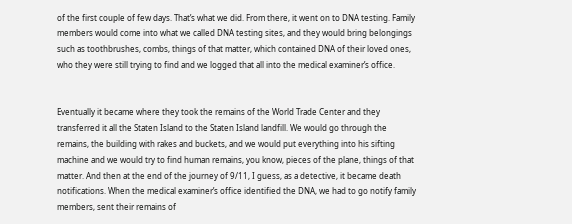of the first couple of few days. That’s what we did. From there, it went on to DNA testing. Family members would come into what we called DNA testing sites, and they would bring belongings such as toothbrushes, combs, things of that matter, which contained DNA of their loved ones, who they were still trying to find and we logged that all into the medical examiner’s office.


Eventually it became where they took the remains of the World Trade Center and they transferred it all the Staten Island to the Staten Island landfill. We would go through the remains, the building with rakes and buckets, and we would put everything into his sifting machine and we would try to find human remains, you know, pieces of the plane, things of that matter. And then at the end of the journey of 9/11, I guess, as a detective, it became death notifications. When the medical examiner’s office identified the DNA, we had to go notify family members, sent their remains of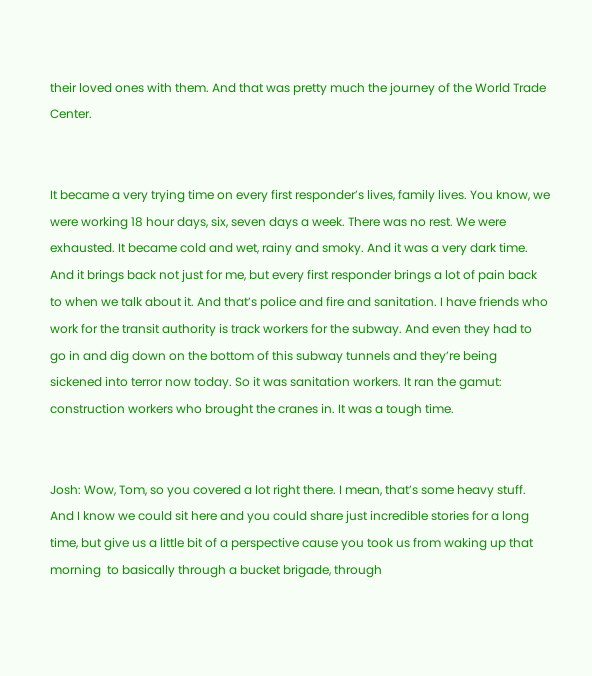their loved ones with them. And that was pretty much the journey of the World Trade Center.


It became a very trying time on every first responder’s lives, family lives. You know, we were working 18 hour days, six, seven days a week. There was no rest. We were exhausted. It became cold and wet, rainy and smoky. And it was a very dark time. And it brings back not just for me, but every first responder brings a lot of pain back to when we talk about it. And that’s police and fire and sanitation. I have friends who work for the transit authority is track workers for the subway. And even they had to go in and dig down on the bottom of this subway tunnels and they’re being sickened into terror now today. So it was sanitation workers. It ran the gamut: construction workers who brought the cranes in. It was a tough time.


Josh: Wow, Tom, so you covered a lot right there. I mean, that’s some heavy stuff. And I know we could sit here and you could share just incredible stories for a long time, but give us a little bit of a perspective cause you took us from waking up that morning  to basically through a bucket brigade, through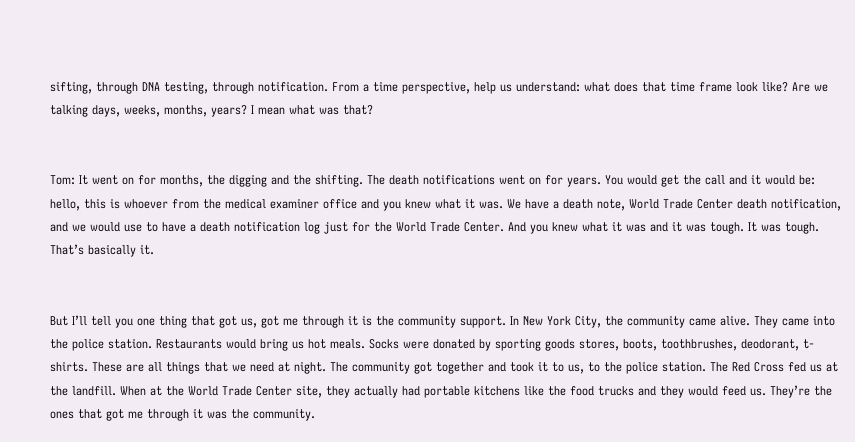sifting, through DNA testing, through notification. From a time perspective, help us understand: what does that time frame look like? Are we talking days, weeks, months, years? I mean what was that?


Tom: It went on for months, the digging and the shifting. The death notifications went on for years. You would get the call and it would be: hello, this is whoever from the medical examiner office and you knew what it was. We have a death note, World Trade Center death notification, and we would use to have a death notification log just for the World Trade Center. And you knew what it was and it was tough. It was tough. That’s basically it.


But I’ll tell you one thing that got us, got me through it is the community support. In New York City, the community came alive. They came into the police station. Restaurants would bring us hot meals. Socks were donated by sporting goods stores, boots, toothbrushes, deodorant, t-shirts. These are all things that we need at night. The community got together and took it to us, to the police station. The Red Cross fed us at the landfill. When at the World Trade Center site, they actually had portable kitchens like the food trucks and they would feed us. They’re the ones that got me through it was the community.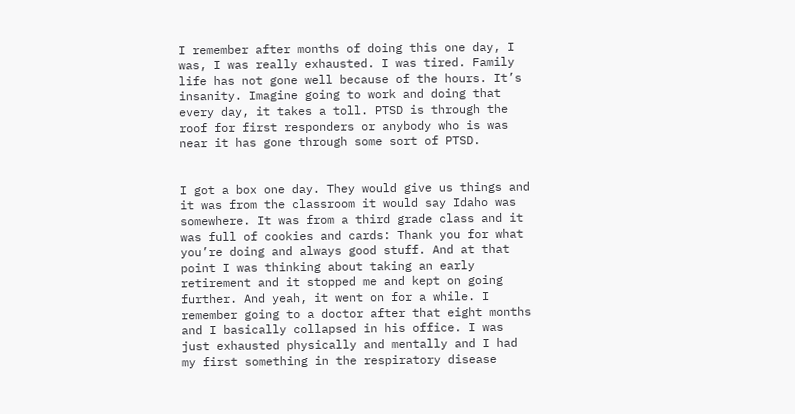I remember after months of doing this one day, I was, I was really exhausted. I was tired. Family life has not gone well because of the hours. It’s insanity. Imagine going to work and doing that every day, it takes a toll. PTSD is through the roof for first responders or anybody who is was near it has gone through some sort of PTSD.


I got a box one day. They would give us things and it was from the classroom it would say Idaho was somewhere. It was from a third grade class and it was full of cookies and cards: Thank you for what you’re doing and always good stuff. And at that point I was thinking about taking an early retirement and it stopped me and kept on going further. And yeah, it went on for a while. I remember going to a doctor after that eight months and I basically collapsed in his office. I was just exhausted physically and mentally and I had my first something in the respiratory disease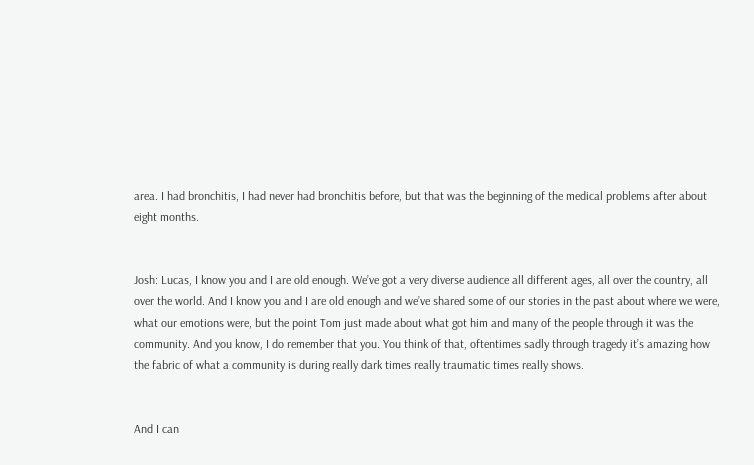area. I had bronchitis, I had never had bronchitis before, but that was the beginning of the medical problems after about eight months.


Josh: Lucas, I know you and I are old enough. We’ve got a very diverse audience all different ages, all over the country, all over the world. And I know you and I are old enough and we’ve shared some of our stories in the past about where we were, what our emotions were, but the point Tom just made about what got him and many of the people through it was the community. And you know, I do remember that you. You think of that, oftentimes sadly through tragedy it’s amazing how the fabric of what a community is during really dark times really traumatic times really shows.


And I can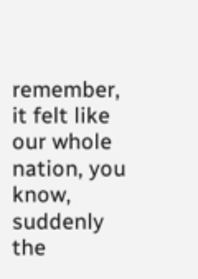remember, it felt like our whole nation, you know, suddenly the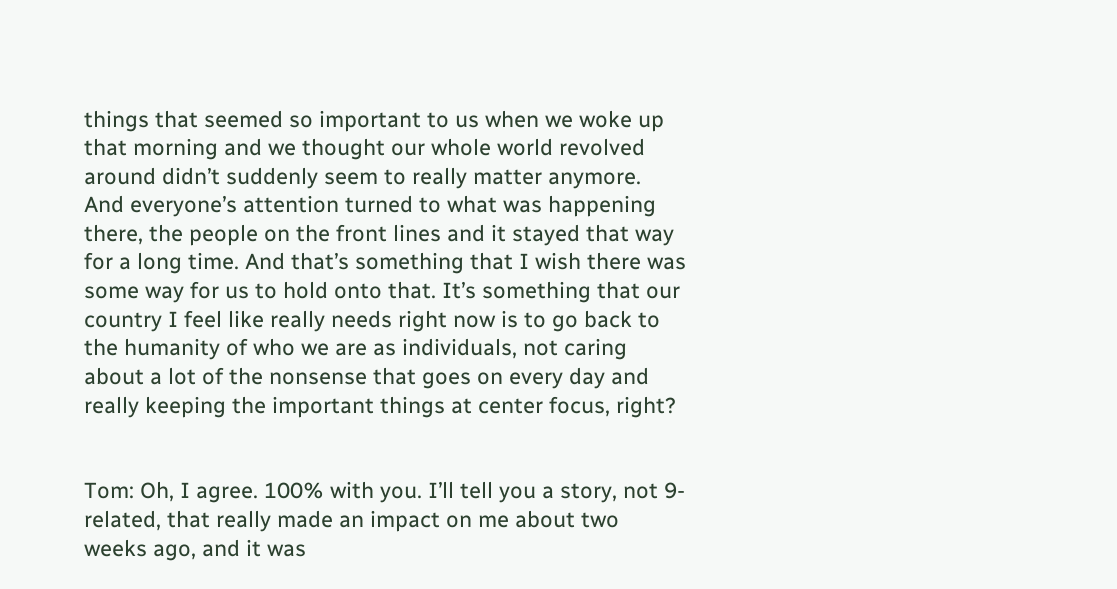things that seemed so important to us when we woke up that morning and we thought our whole world revolved around didn’t suddenly seem to really matter anymore. And everyone’s attention turned to what was happening there, the people on the front lines and it stayed that way for a long time. And that’s something that I wish there was some way for us to hold onto that. It’s something that our country I feel like really needs right now is to go back to the humanity of who we are as individuals, not caring about a lot of the nonsense that goes on every day and really keeping the important things at center focus, right?


Tom: Oh, I agree. 100% with you. I’ll tell you a story, not 9-related, that really made an impact on me about two weeks ago, and it was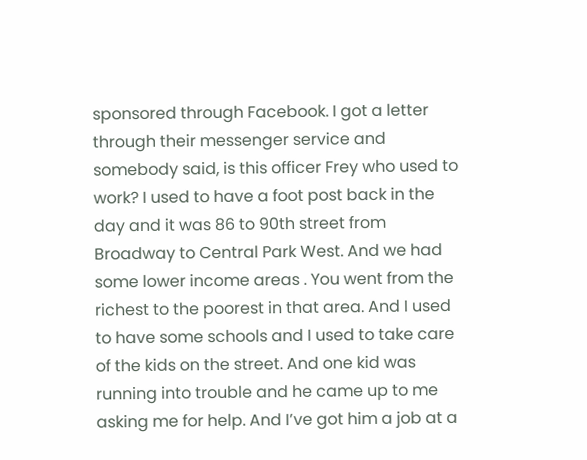sponsored through Facebook. I got a letter through their messenger service and somebody said, is this officer Frey who used to work? I used to have a foot post back in the day and it was 86 to 90th street from Broadway to Central Park West. And we had some lower income areas . You went from the richest to the poorest in that area. And I used to have some schools and I used to take care of the kids on the street. And one kid was running into trouble and he came up to me asking me for help. And I’ve got him a job at a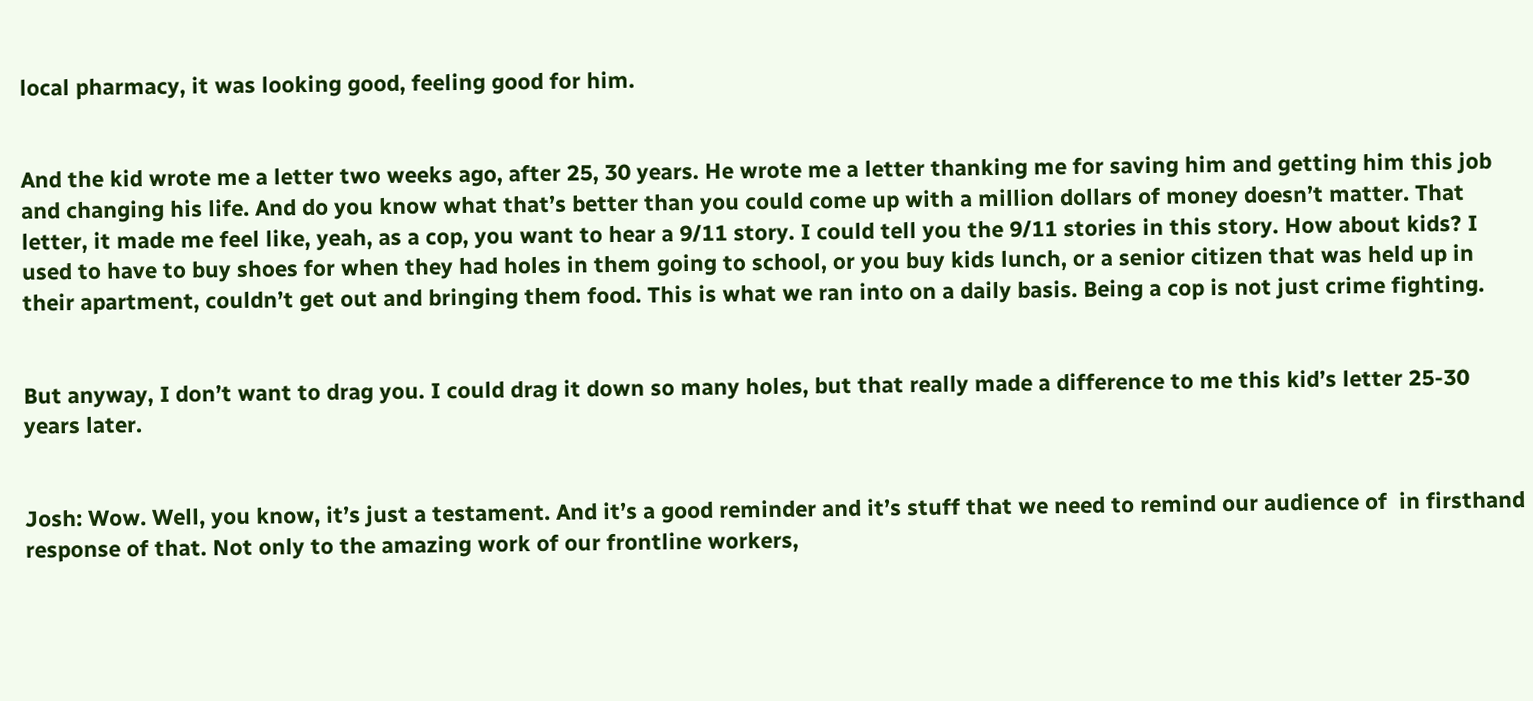local pharmacy, it was looking good, feeling good for him.


And the kid wrote me a letter two weeks ago, after 25, 30 years. He wrote me a letter thanking me for saving him and getting him this job and changing his life. And do you know what that’s better than you could come up with a million dollars of money doesn’t matter. That letter, it made me feel like, yeah, as a cop, you want to hear a 9/11 story. I could tell you the 9/11 stories in this story. How about kids? I used to have to buy shoes for when they had holes in them going to school, or you buy kids lunch, or a senior citizen that was held up in their apartment, couldn’t get out and bringing them food. This is what we ran into on a daily basis. Being a cop is not just crime fighting.


But anyway, I don’t want to drag you. I could drag it down so many holes, but that really made a difference to me this kid’s letter 25-30 years later.


Josh: Wow. Well, you know, it’s just a testament. And it’s a good reminder and it’s stuff that we need to remind our audience of  in firsthand response of that. Not only to the amazing work of our frontline workers,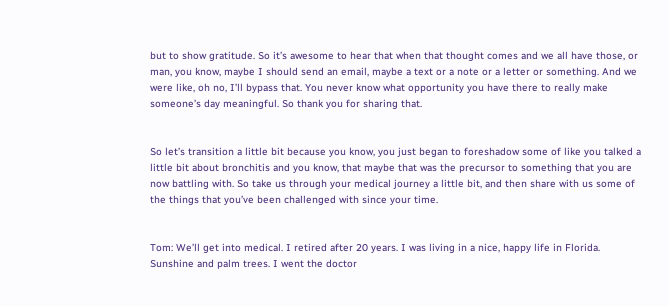but to show gratitude. So it’s awesome to hear that when that thought comes and we all have those, or man, you know, maybe I should send an email, maybe a text or a note or a letter or something. And we were like, oh no, I’ll bypass that. You never know what opportunity you have there to really make someone’s day meaningful. So thank you for sharing that.


So let’s transition a little bit because you know, you just began to foreshadow some of like you talked a little bit about bronchitis and you know, that maybe that was the precursor to something that you are now battling with. So take us through your medical journey a little bit, and then share with us some of the things that you’ve been challenged with since your time.


Tom: We’ll get into medical. I retired after 20 years. I was living in a nice, happy life in Florida. Sunshine and palm trees. I went the doctor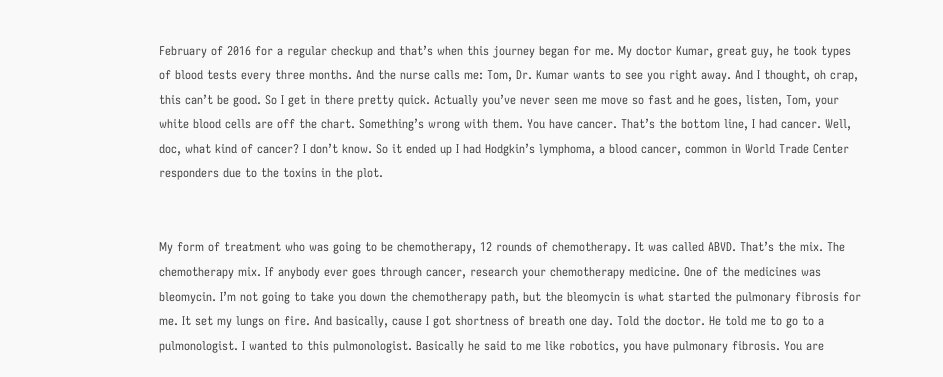February of 2016 for a regular checkup and that’s when this journey began for me. My doctor Kumar, great guy, he took types of blood tests every three months. And the nurse calls me: Tom, Dr. Kumar wants to see you right away. And I thought, oh crap, this can’t be good. So I get in there pretty quick. Actually you’ve never seen me move so fast and he goes, listen, Tom, your white blood cells are off the chart. Something’s wrong with them. You have cancer. That’s the bottom line, I had cancer. Well, doc, what kind of cancer? I don’t know. So it ended up I had Hodgkin’s lymphoma, a blood cancer, common in World Trade Center responders due to the toxins in the plot.


My form of treatment who was going to be chemotherapy, 12 rounds of chemotherapy. It was called ABVD. That’s the mix. The chemotherapy mix. If anybody ever goes through cancer, research your chemotherapy medicine. One of the medicines was bleomycin. I’m not going to take you down the chemotherapy path, but the bleomycin is what started the pulmonary fibrosis for me. It set my lungs on fire. And basically, cause I got shortness of breath one day. Told the doctor. He told me to go to a pulmonologist. I wanted to this pulmonologist. Basically he said to me like robotics, you have pulmonary fibrosis. You are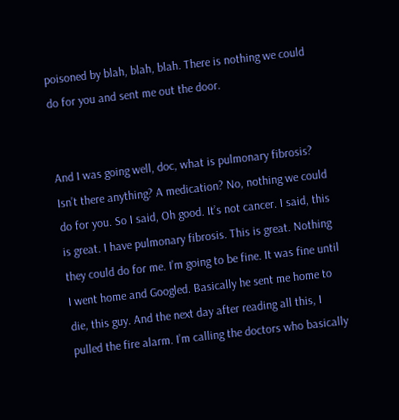poisoned by blah, blah, blah. There is nothing we could do for you and sent me out the door.


And I was going well, doc, what is pulmonary fibrosis? Isn’t there anything? A medication? No, nothing we could do for you. So I said, Oh good. It’s not cancer. I said, this is great. I have pulmonary fibrosis. This is great. Nothing they could do for me. I’m going to be fine. It was fine until I went home and Googled. Basically he sent me home to die, this guy. And the next day after reading all this, I pulled the fire alarm. I’m calling the doctors who basically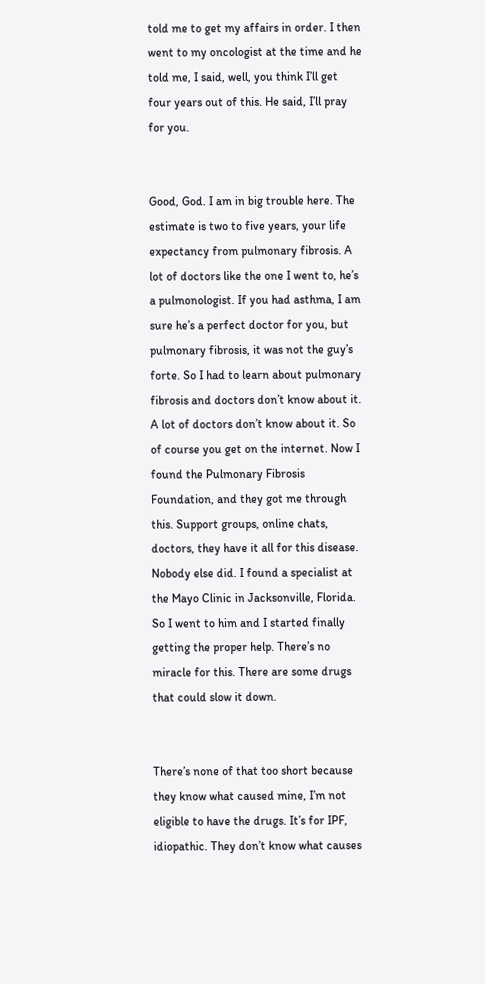told me to get my affairs in order. I then went to my oncologist at the time and he told me, I said, well, you think I’ll get four years out of this. He said, I’ll pray for you.


Good, God. I am in big trouble here. The estimate is two to five years, your life expectancy from pulmonary fibrosis. A lot of doctors like the one I went to, he’s a pulmonologist. If you had asthma, I am sure he’s a perfect doctor for you, but pulmonary fibrosis, it was not the guy’s forte. So I had to learn about pulmonary fibrosis and doctors don’t know about it. A lot of doctors don’t know about it. So of course you get on the internet. Now I found the Pulmonary Fibrosis Foundation, and they got me through this. Support groups, online chats, doctors, they have it all for this disease. Nobody else did. I found a specialist at the Mayo Clinic in Jacksonville, Florida. So I went to him and I started finally getting the proper help. There’s no miracle for this. There are some drugs that could slow it down.


There’s none of that too short because they know what caused mine, I’m not eligible to have the drugs. It’s for IPF, idiopathic. They don’t know what causes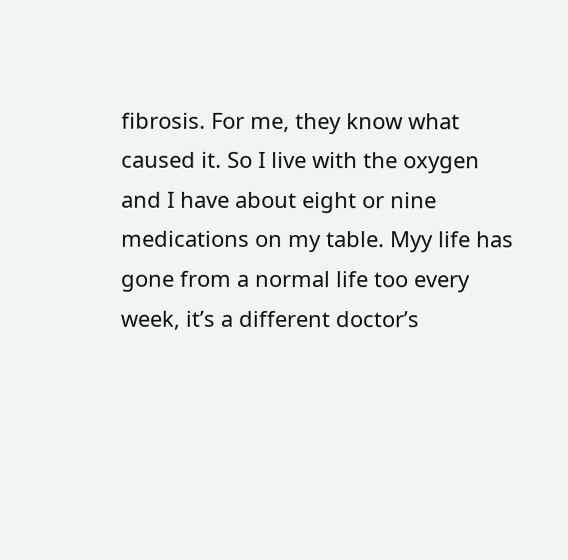fibrosis. For me, they know what caused it. So I live with the oxygen and I have about eight or nine medications on my table. Myy life has gone from a normal life too every week, it’s a different doctor’s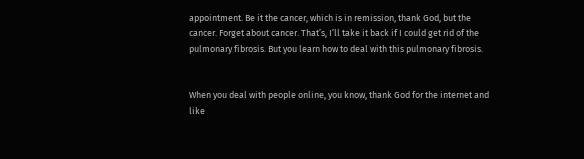appointment. Be it the cancer, which is in remission, thank God, but the cancer. Forget about cancer. That’s, I’ll take it back if I could get rid of the pulmonary fibrosis. But you learn how to deal with this pulmonary fibrosis.


When you deal with people online, you know, thank God for the internet and like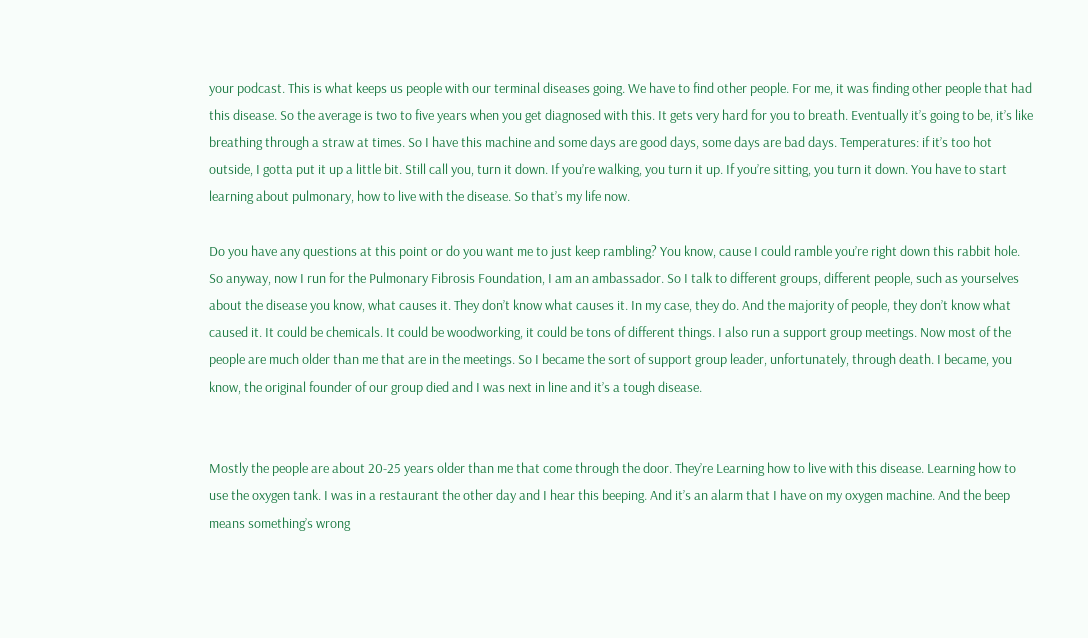your podcast. This is what keeps us people with our terminal diseases going. We have to find other people. For me, it was finding other people that had this disease. So the average is two to five years when you get diagnosed with this. It gets very hard for you to breath. Eventually it’s going to be, it’s like breathing through a straw at times. So I have this machine and some days are good days, some days are bad days. Temperatures: if it’s too hot outside, I gotta put it up a little bit. Still call you, turn it down. If you’re walking, you turn it up. If you’re sitting, you turn it down. You have to start learning about pulmonary, how to live with the disease. So that’s my life now.

Do you have any questions at this point or do you want me to just keep rambling? You know, cause I could ramble you’re right down this rabbit hole. So anyway, now I run for the Pulmonary Fibrosis Foundation, I am an ambassador. So I talk to different groups, different people, such as yourselves about the disease you know, what causes it. They don’t know what causes it. In my case, they do. And the majority of people, they don’t know what caused it. It could be chemicals. It could be woodworking, it could be tons of different things. I also run a support group meetings. Now most of the people are much older than me that are in the meetings. So I became the sort of support group leader, unfortunately, through death. I became, you know, the original founder of our group died and I was next in line and it’s a tough disease.


Mostly the people are about 20-25 years older than me that come through the door. They’re Learning how to live with this disease. Learning how to use the oxygen tank. I was in a restaurant the other day and I hear this beeping. And it’s an alarm that I have on my oxygen machine. And the beep means something’s wrong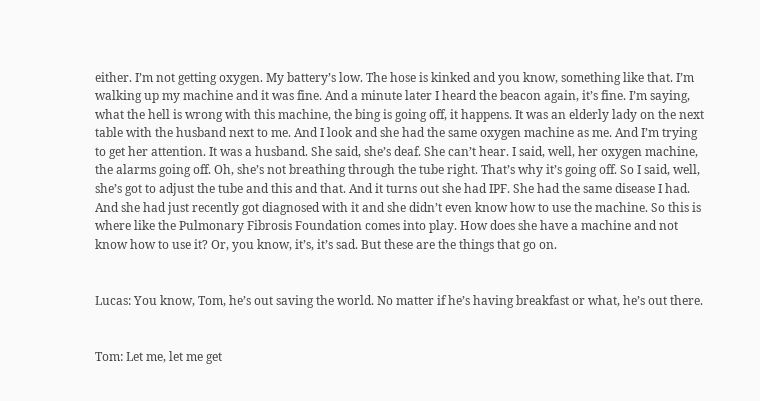either. I’m not getting oxygen. My battery’s low. The hose is kinked and you know, something like that. I’m walking up my machine and it was fine. And a minute later I heard the beacon again, it’s fine. I’m saying, what the hell is wrong with this machine, the bing is going off, it happens. It was an elderly lady on the next table with the husband next to me. And I look and she had the same oxygen machine as me. And I’m trying to get her attention. It was a husband. She said, she’s deaf. She can’t hear. I said, well, her oxygen machine, the alarms going off. Oh, she’s not breathing through the tube right. That’s why it’s going off. So I said, well, she’s got to adjust the tube and this and that. And it turns out she had IPF. She had the same disease I had. And she had just recently got diagnosed with it and she didn’t even know how to use the machine. So this is where like the Pulmonary Fibrosis Foundation comes into play. How does she have a machine and not know how to use it? Or, you know, it’s, it’s sad. But these are the things that go on.


Lucas: You know, Tom, he’s out saving the world. No matter if he’s having breakfast or what, he’s out there.


Tom: Let me, let me get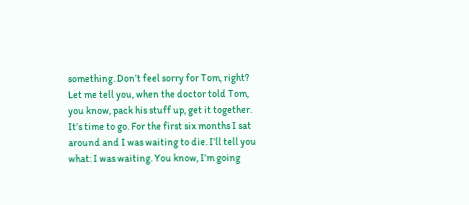something. Don’t feel sorry for Tom, right? Let me tell you, when the doctor told Tom, you know, pack his stuff up, get it together. It’s time to go. For the first six months I sat around and I was waiting to die. I’ll tell you what: I was waiting. You know, I’m going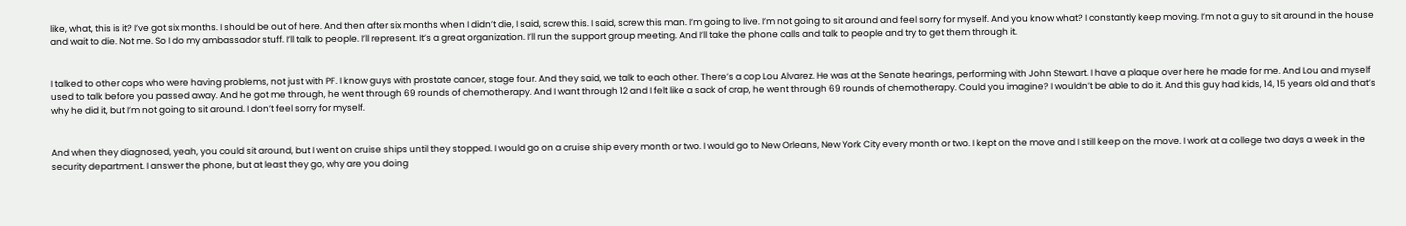like, what, this is it? I’ve got six months. I should be out of here. And then after six months when I didn’t die, I said, screw this. I said, screw this man. I’m going to live. I’m not going to sit around and feel sorry for myself. And you know what? I constantly keep moving. I’m not a guy to sit around in the house and wait to die. Not me. So I do my ambassador stuff. I’ll talk to people. I’ll represent. It’s a great organization. I’ll run the support group meeting. And I’ll take the phone calls and talk to people and try to get them through it.


I talked to other cops who were having problems, not just with PF. I know guys with prostate cancer, stage four. And they said, we talk to each other. There’s a cop Lou Alvarez. He was at the Senate hearings, performing with John Stewart. I have a plaque over here he made for me. And Lou and myself used to talk before you passed away. And he got me through, he went through 69 rounds of chemotherapy. And I want through 12 and I felt like a sack of crap, he went through 69 rounds of chemotherapy. Could you imagine? I wouldn’t be able to do it. And this guy had kids, 14, 15 years old and that’s why he did it, but I’m not going to sit around. I don’t feel sorry for myself.


And when they diagnosed, yeah, you could sit around, but I went on cruise ships until they stopped. I would go on a cruise ship every month or two. I would go to New Orleans, New York City every month or two. I kept on the move and I still keep on the move. I work at a college two days a week in the security department. I answer the phone, but at least they go, why are you doing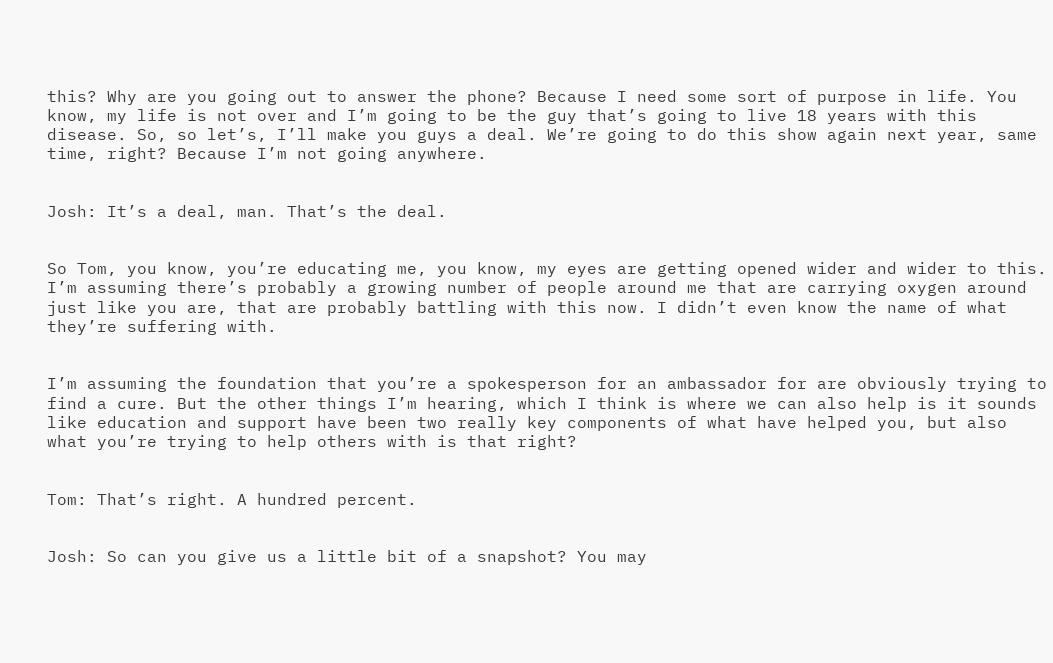this? Why are you going out to answer the phone? Because I need some sort of purpose in life. You know, my life is not over and I’m going to be the guy that’s going to live 18 years with this disease. So, so let’s, I’ll make you guys a deal. We’re going to do this show again next year, same time, right? Because I’m not going anywhere.


Josh: It’s a deal, man. That’s the deal.


So Tom, you know, you’re educating me, you know, my eyes are getting opened wider and wider to this. I’m assuming there’s probably a growing number of people around me that are carrying oxygen around just like you are, that are probably battling with this now. I didn’t even know the name of what they’re suffering with.


I’m assuming the foundation that you’re a spokesperson for an ambassador for are obviously trying to find a cure. But the other things I’m hearing, which I think is where we can also help is it sounds like education and support have been two really key components of what have helped you, but also what you’re trying to help others with is that right?


Tom: That’s right. A hundred percent.


Josh: So can you give us a little bit of a snapshot? You may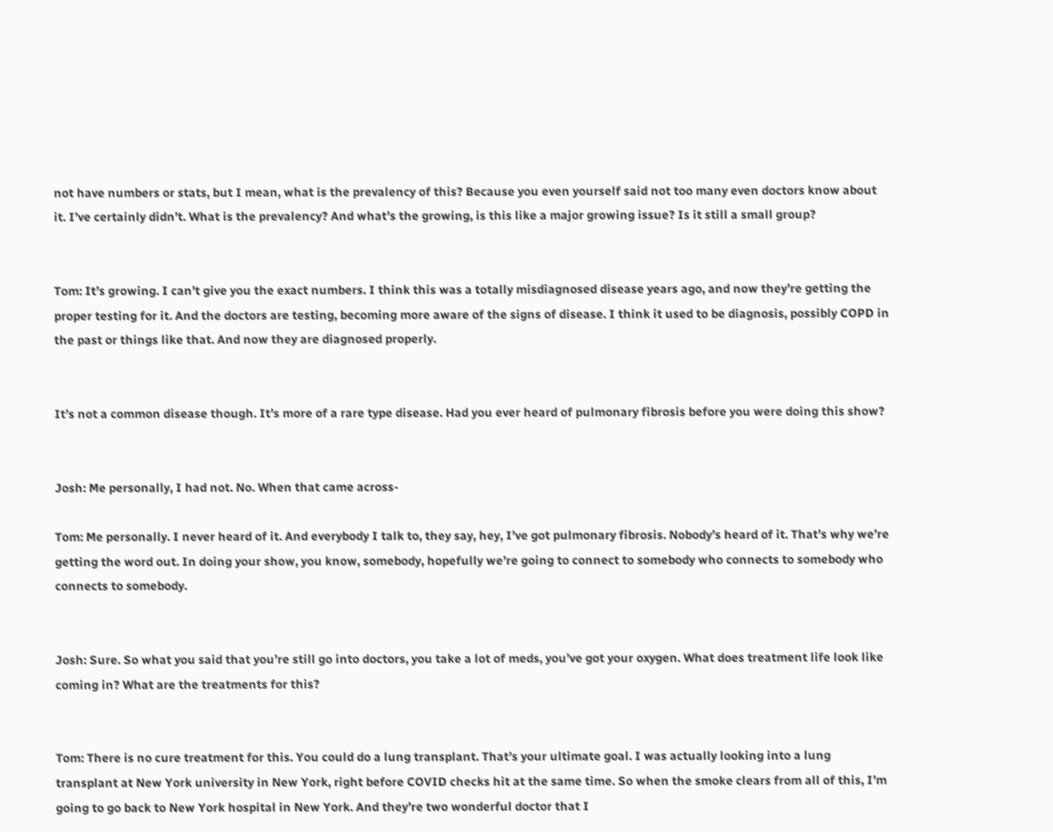not have numbers or stats, but I mean, what is the prevalency of this? Because you even yourself said not too many even doctors know about it. I’ve certainly didn’t. What is the prevalency? And what’s the growing, is this like a major growing issue? Is it still a small group?


Tom: It’s growing. I can’t give you the exact numbers. I think this was a totally misdiagnosed disease years ago, and now they’re getting the proper testing for it. And the doctors are testing, becoming more aware of the signs of disease. I think it used to be diagnosis, possibly COPD in the past or things like that. And now they are diagnosed properly.


It’s not a common disease though. It’s more of a rare type disease. Had you ever heard of pulmonary fibrosis before you were doing this show?


Josh: Me personally, I had not. No. When that came across-

Tom: Me personally. I never heard of it. And everybody I talk to, they say, hey, I’ve got pulmonary fibrosis. Nobody’s heard of it. That’s why we’re getting the word out. In doing your show, you know, somebody, hopefully we’re going to connect to somebody who connects to somebody who connects to somebody.


Josh: Sure. So what you said that you’re still go into doctors, you take a lot of meds, you’ve got your oxygen. What does treatment life look like coming in? What are the treatments for this?


Tom: There is no cure treatment for this. You could do a lung transplant. That’s your ultimate goal. I was actually looking into a lung transplant at New York university in New York, right before COVID checks hit at the same time. So when the smoke clears from all of this, I’m going to go back to New York hospital in New York. And they’re two wonderful doctor that I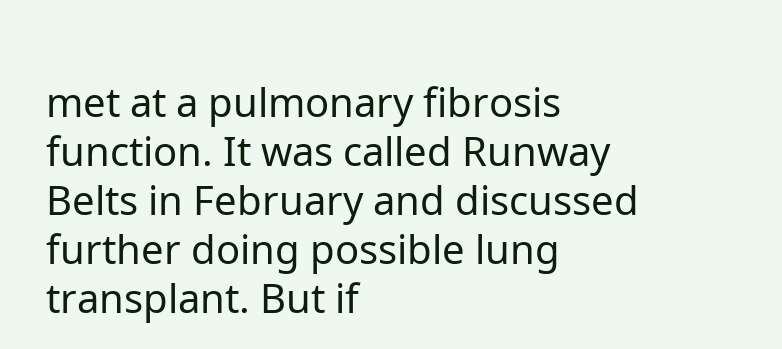met at a pulmonary fibrosis function. It was called Runway Belts in February and discussed further doing possible lung transplant. But if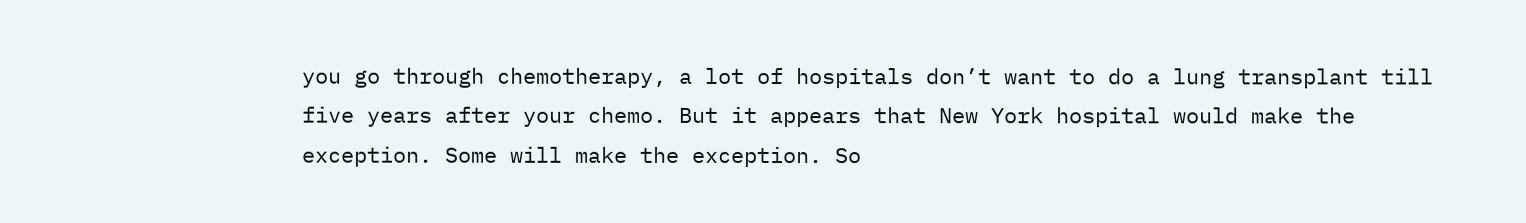you go through chemotherapy, a lot of hospitals don’t want to do a lung transplant till five years after your chemo. But it appears that New York hospital would make the exception. Some will make the exception. So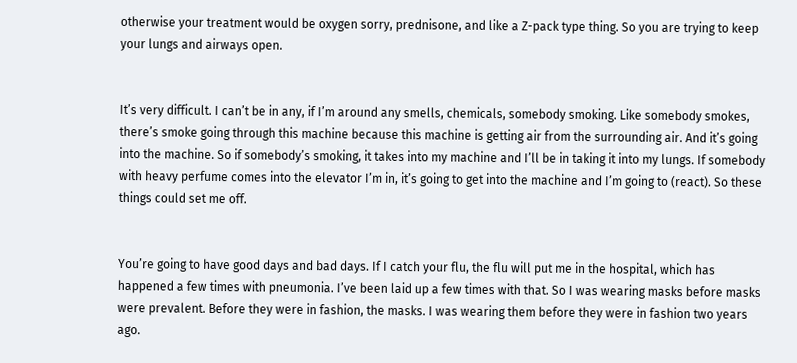otherwise your treatment would be oxygen sorry, prednisone, and like a Z-pack type thing. So you are trying to keep your lungs and airways open.


It’s very difficult. I can’t be in any, if I’m around any smells, chemicals, somebody smoking. Like somebody smokes, there’s smoke going through this machine because this machine is getting air from the surrounding air. And it’s going into the machine. So if somebody’s smoking, it takes into my machine and I’ll be in taking it into my lungs. If somebody with heavy perfume comes into the elevator I’m in, it’s going to get into the machine and I’m going to (react). So these things could set me off.


You’re going to have good days and bad days. If I catch your flu, the flu will put me in the hospital, which has happened a few times with pneumonia. I’ve been laid up a few times with that. So I was wearing masks before masks were prevalent. Before they were in fashion, the masks. I was wearing them before they were in fashion two years ago.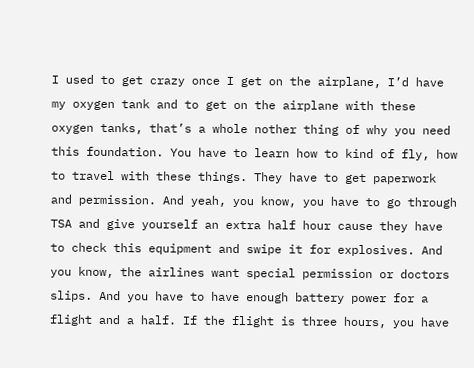I used to get crazy once I get on the airplane, I’d have my oxygen tank and to get on the airplane with these oxygen tanks, that’s a whole nother thing of why you need this foundation. You have to learn how to kind of fly, how to travel with these things. They have to get paperwork and permission. And yeah, you know, you have to go through TSA and give yourself an extra half hour cause they have to check this equipment and swipe it for explosives. And you know, the airlines want special permission or doctors slips. And you have to have enough battery power for a flight and a half. If the flight is three hours, you have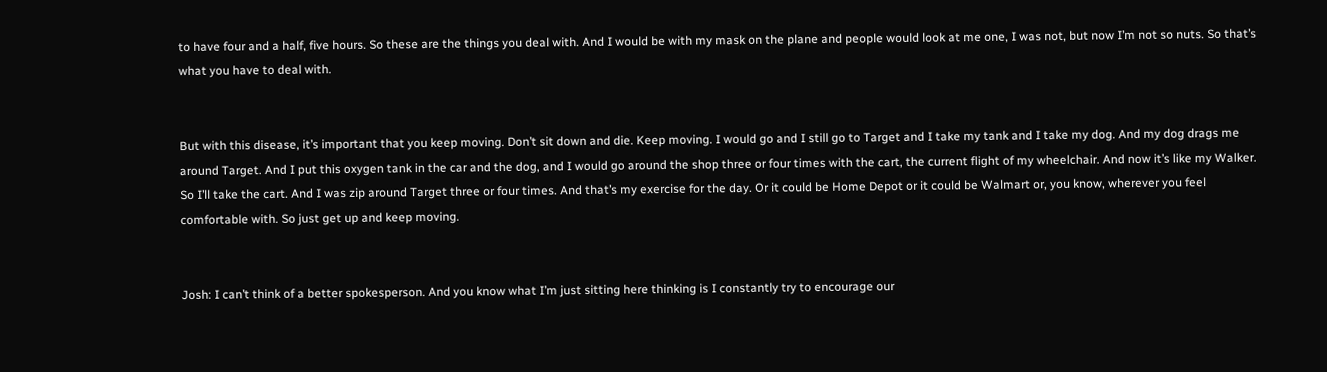to have four and a half, five hours. So these are the things you deal with. And I would be with my mask on the plane and people would look at me one, I was not, but now I’m not so nuts. So that’s what you have to deal with.


But with this disease, it’s important that you keep moving. Don’t sit down and die. Keep moving. I would go and I still go to Target and I take my tank and I take my dog. And my dog drags me around Target. And I put this oxygen tank in the car and the dog, and I would go around the shop three or four times with the cart, the current flight of my wheelchair. And now it’s like my Walker. So I’ll take the cart. And I was zip around Target three or four times. And that’s my exercise for the day. Or it could be Home Depot or it could be Walmart or, you know, wherever you feel comfortable with. So just get up and keep moving.


Josh: I can’t think of a better spokesperson. And you know what I’m just sitting here thinking is I constantly try to encourage our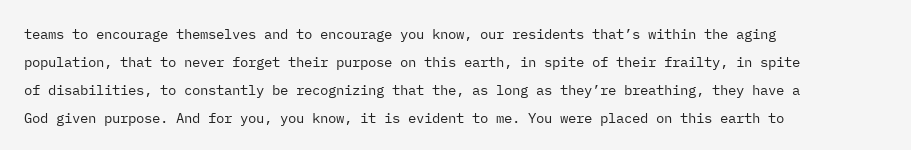teams to encourage themselves and to encourage you know, our residents that’s within the aging population, that to never forget their purpose on this earth, in spite of their frailty, in spite of disabilities, to constantly be recognizing that the, as long as they’re breathing, they have a God given purpose. And for you, you know, it is evident to me. You were placed on this earth to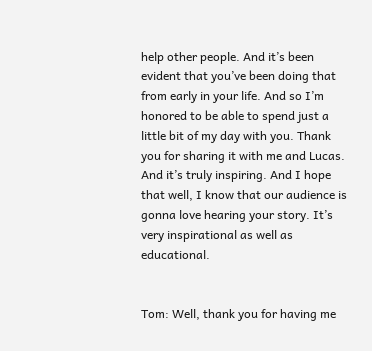help other people. And it’s been evident that you’ve been doing that from early in your life. And so I’m honored to be able to spend just a little bit of my day with you. Thank you for sharing it with me and Lucas. And it’s truly inspiring. And I hope that well, I know that our audience is gonna love hearing your story. It’s very inspirational as well as educational.


Tom: Well, thank you for having me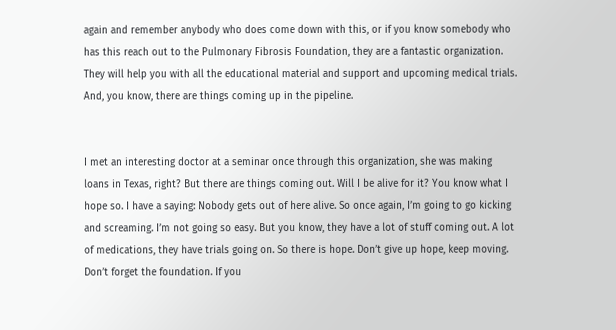again and remember anybody who does come down with this, or if you know somebody who has this reach out to the Pulmonary Fibrosis Foundation, they are a fantastic organization. They will help you with all the educational material and support and upcoming medical trials. And, you know, there are things coming up in the pipeline.


I met an interesting doctor at a seminar once through this organization, she was making loans in Texas, right? But there are things coming out. Will I be alive for it? You know what I hope so. I have a saying: Nobody gets out of here alive. So once again, I’m going to go kicking and screaming. I’m not going so easy. But you know, they have a lot of stuff coming out. A lot of medications, they have trials going on. So there is hope. Don’t give up hope, keep moving. Don’t forget the foundation. If you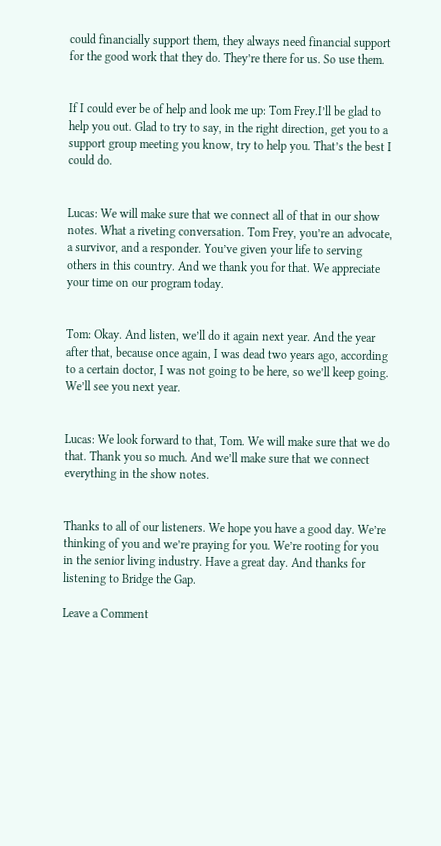could financially support them, they always need financial support for the good work that they do. They’re there for us. So use them.


If I could ever be of help and look me up: Tom Frey.I’ll be glad to help you out. Glad to try to say, in the right direction, get you to a support group meeting you know, try to help you. That’s the best I could do.


Lucas: We will make sure that we connect all of that in our show notes. What a riveting conversation. Tom Frey, you’re an advocate, a survivor, and a responder. You’ve given your life to serving others in this country. And we thank you for that. We appreciate your time on our program today.


Tom: Okay. And listen, we’ll do it again next year. And the year after that, because once again, I was dead two years ago, according to a certain doctor, I was not going to be here, so we’ll keep going. We’ll see you next year.


Lucas: We look forward to that, Tom. We will make sure that we do that. Thank you so much. And we’ll make sure that we connect everything in the show notes.


Thanks to all of our listeners. We hope you have a good day. We’re thinking of you and we’re praying for you. We’re rooting for you in the senior living industry. Have a great day. And thanks for listening to Bridge the Gap.

Leave a Comment